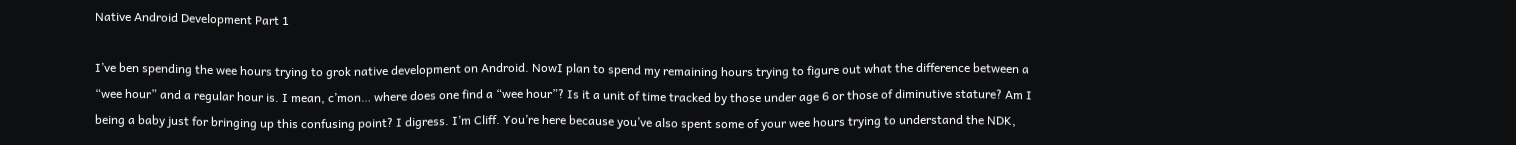Native Android Development Part 1

I’ve ben spending the wee hours trying to grok native development on Android. NowI plan to spend my remaining hours trying to figure out what the difference between a “wee hour” and a regular hour is. I mean, c’mon… where does one find a “wee hour”? Is it a unit of time tracked by those under age 6 or those of diminutive stature? Am I being a baby just for bringing up this confusing point? I digress. I’m Cliff. You’re here because you’ve also spent some of your wee hours trying to understand the NDK,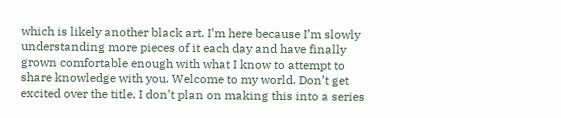which is likely another black art. I’m here because I’m slowly understanding more pieces of it each day and have finally grown comfortable enough with what I know to attempt to share knowledge with you. Welcome to my world. Don’t get excited over the title, I don’t plan on making this into a series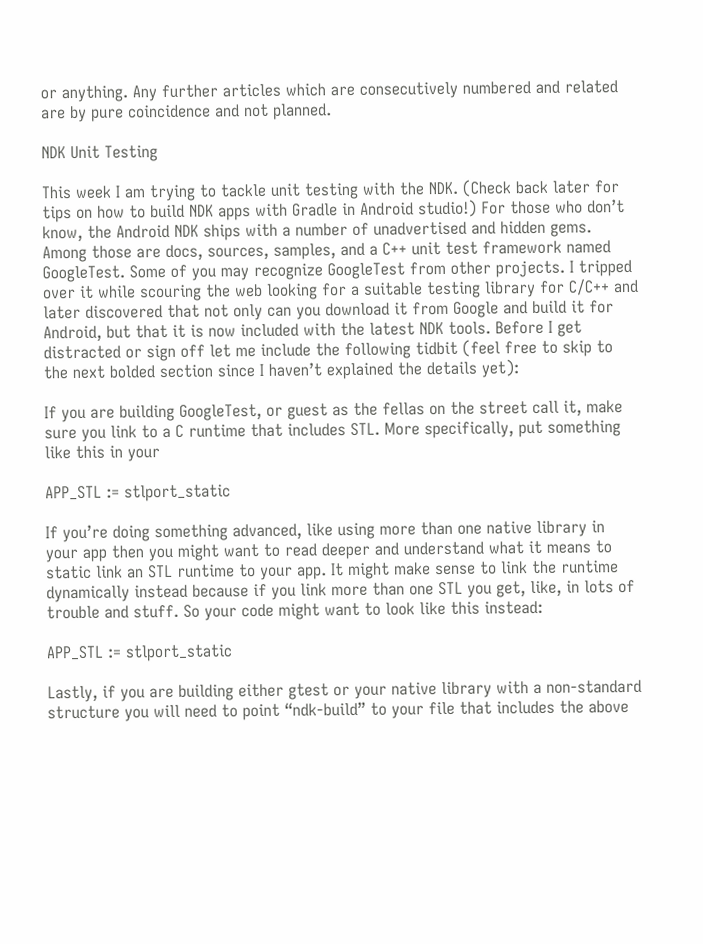or anything. Any further articles which are consecutively numbered and related are by pure coincidence and not planned.

NDK Unit Testing

This week I am trying to tackle unit testing with the NDK. (Check back later for tips on how to build NDK apps with Gradle in Android studio!) For those who don’t know, the Android NDK ships with a number of unadvertised and hidden gems. Among those are docs, sources, samples, and a C++ unit test framework named GoogleTest. Some of you may recognize GoogleTest from other projects. I tripped over it while scouring the web looking for a suitable testing library for C/C++ and later discovered that not only can you download it from Google and build it for Android, but that it is now included with the latest NDK tools. Before I get distracted or sign off let me include the following tidbit (feel free to skip to the next bolded section since I haven’t explained the details yet):

If you are building GoogleTest, or guest as the fellas on the street call it, make sure you link to a C runtime that includes STL. More specifically, put something like this in your

APP_STL := stlport_static

If you’re doing something advanced, like using more than one native library in your app then you might want to read deeper and understand what it means to static link an STL runtime to your app. It might make sense to link the runtime dynamically instead because if you link more than one STL you get, like, in lots of trouble and stuff. So your code might want to look like this instead:

APP_STL := stlport_static

Lastly, if you are building either gtest or your native library with a non-standard structure you will need to point “ndk-build” to your file that includes the above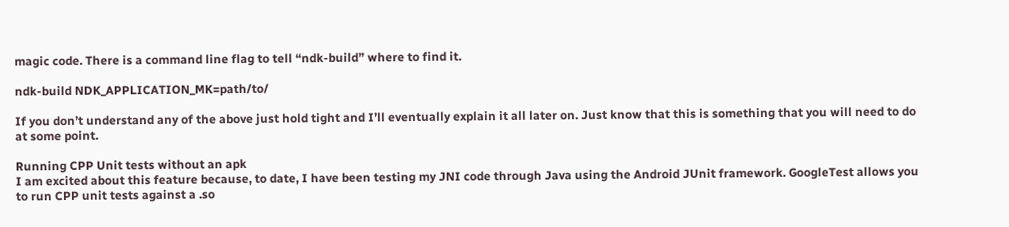magic code. There is a command line flag to tell “ndk-build” where to find it.

ndk-build NDK_APPLICATION_MK=path/to/

If you don’t understand any of the above just hold tight and I’ll eventually explain it all later on. Just know that this is something that you will need to do at some point.

Running CPP Unit tests without an apk
I am excited about this feature because, to date, I have been testing my JNI code through Java using the Android JUnit framework. GoogleTest allows you to run CPP unit tests against a .so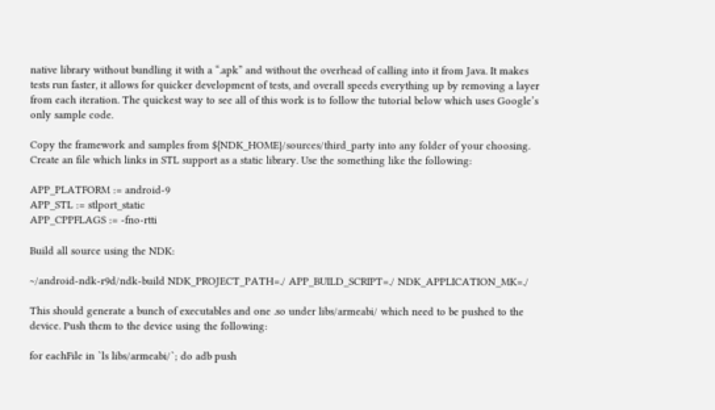native library without bundling it with a “.apk” and without the overhead of calling into it from Java. It makes tests run faster, it allows for quicker development of tests, and overall speeds everything up by removing a layer from each iteration. The quickest way to see all of this work is to follow the tutorial below which uses Google’s only sample code.

Copy the framework and samples from ${NDK_HOME}/sources/third_party into any folder of your choosing.
Create an file which links in STL support as a static library. Use the something like the following:

APP_PLATFORM := android-9
APP_STL := stlport_static
APP_CPPFLAGS := -fno-rtti

Build all source using the NDK:

~/android-ndk-r9d/ndk-build NDK_PROJECT_PATH=./ APP_BUILD_SCRIPT=./ NDK_APPLICATION_MK=./

This should generate a bunch of executables and one .so under libs/armeabi/ which need to be pushed to the device. Push them to the device using the following:

for eachFile in `ls libs/armeabi/`; do adb push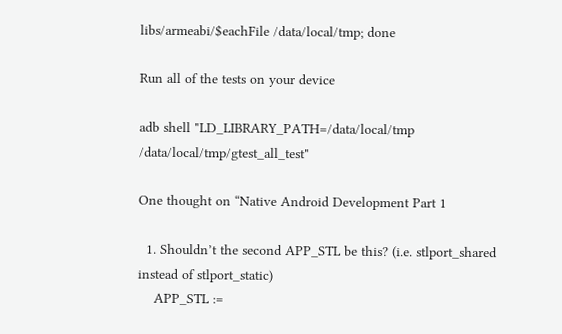libs/armeabi/$eachFile /data/local/tmp; done

Run all of the tests on your device

adb shell "LD_LIBRARY_PATH=/data/local/tmp /data/local/tmp/gtest_all_test"

One thought on “Native Android Development Part 1

  1. Shouldn’t the second APP_STL be this? (i.e. stlport_shared instead of stlport_static)
    APP_STL :=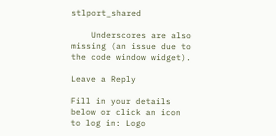stlport_shared

    Underscores are also missing (an issue due to the code window widget).

Leave a Reply

Fill in your details below or click an icon to log in: Logo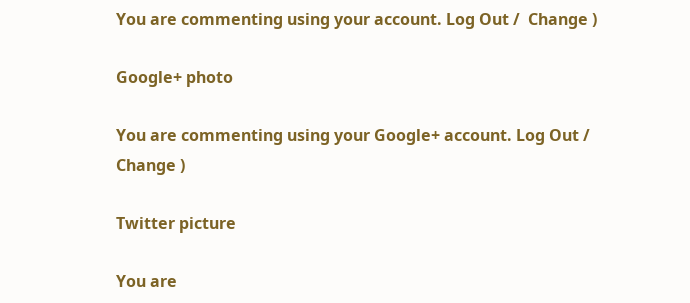You are commenting using your account. Log Out /  Change )

Google+ photo

You are commenting using your Google+ account. Log Out /  Change )

Twitter picture

You are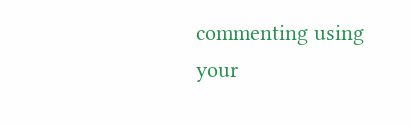commenting using your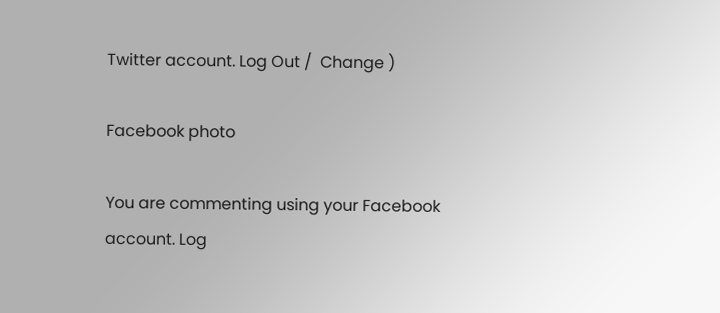Twitter account. Log Out /  Change )

Facebook photo

You are commenting using your Facebook account. Log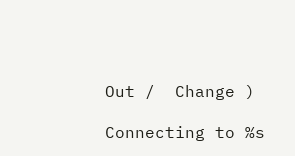Out /  Change )

Connecting to %s